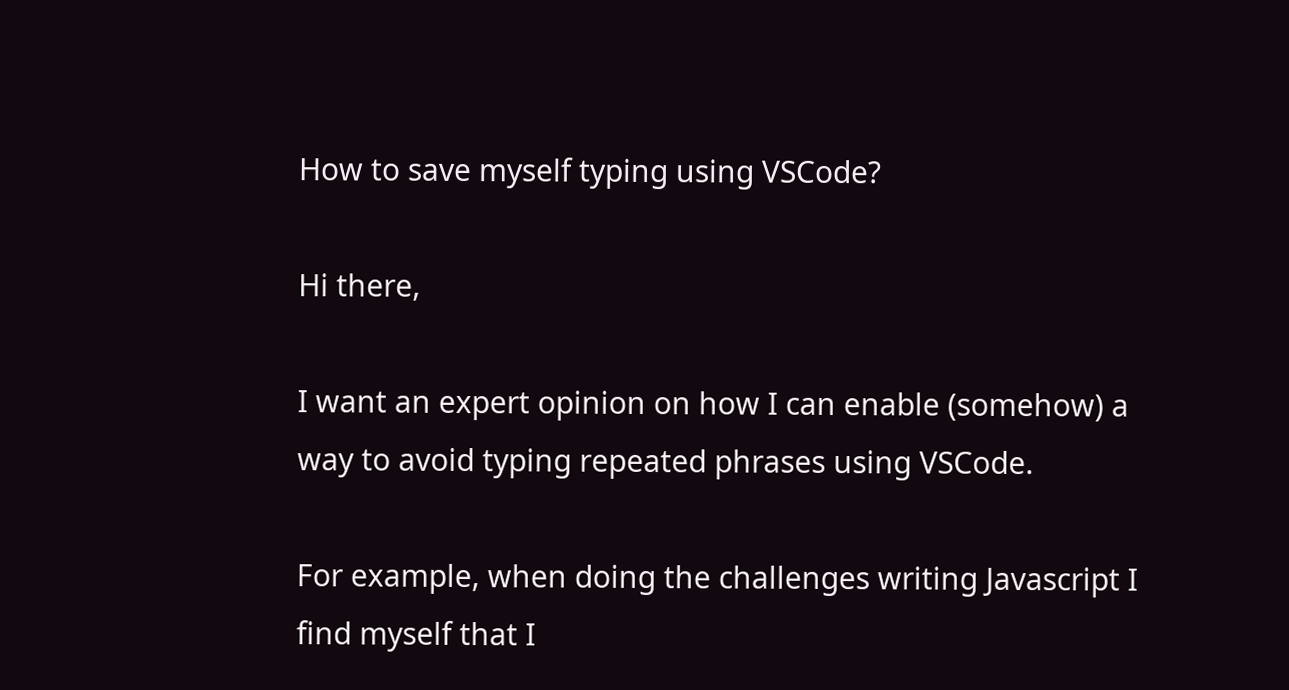How to save myself typing using VSCode?

Hi there,

I want an expert opinion on how I can enable (somehow) a way to avoid typing repeated phrases using VSCode.

For example, when doing the challenges writing Javascript I find myself that I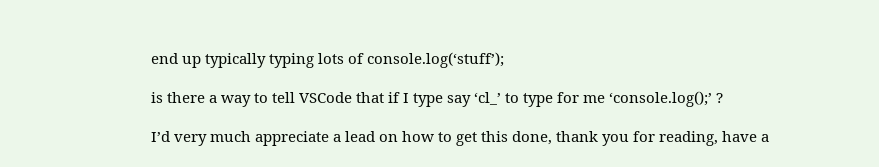end up typically typing lots of console.log(‘stuff’);

is there a way to tell VSCode that if I type say ‘cl_’ to type for me ‘console.log();’ ?

I’d very much appreciate a lead on how to get this done, thank you for reading, have a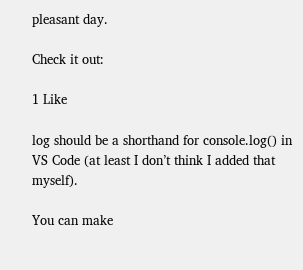pleasant day.

Check it out:

1 Like

log should be a shorthand for console.log() in VS Code (at least I don’t think I added that myself).

You can make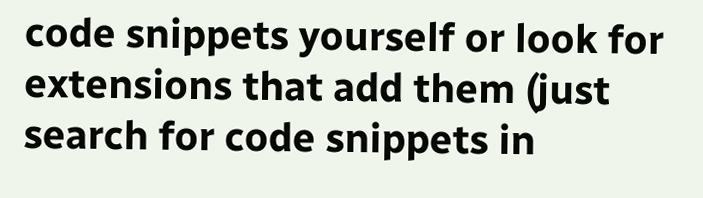code snippets yourself or look for extensions that add them (just search for code snippets in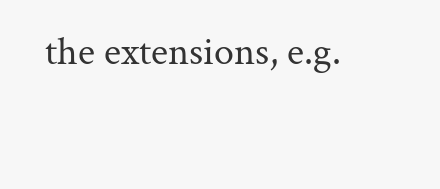the extensions, e.g.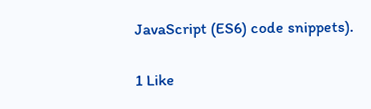JavaScript (ES6) code snippets).

1 Like